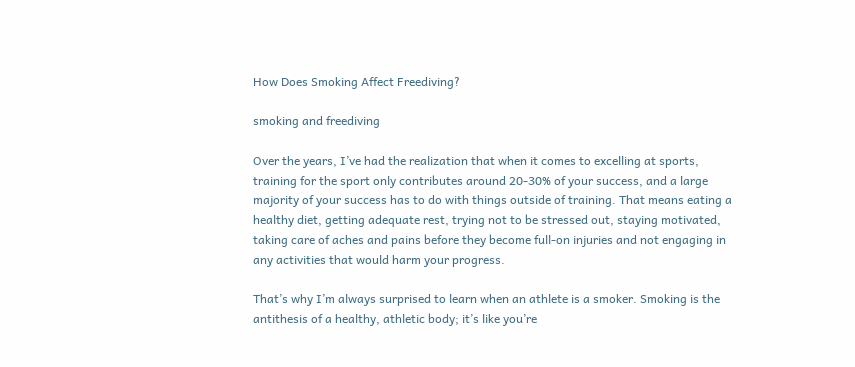How Does Smoking Affect Freediving?

smoking and freediving

Over the years, I’ve had the realization that when it comes to excelling at sports, training for the sport only contributes around 20-30% of your success, and a large majority of your success has to do with things outside of training. That means eating a healthy diet, getting adequate rest, trying not to be stressed out, staying motivated, taking care of aches and pains before they become full-on injuries and not engaging in any activities that would harm your progress.

That’s why I’m always surprised to learn when an athlete is a smoker. Smoking is the antithesis of a healthy, athletic body; it’s like you’re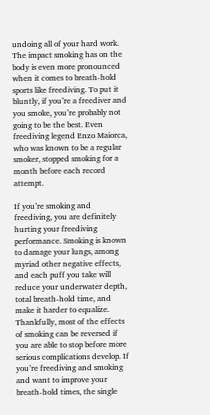undoing all of your hard work. The impact smoking has on the body is even more pronounced when it comes to breath-hold sports like freediving. To put it bluntly, if you’re a freediver and you smoke, you’re probably not going to be the best. Even freediving legend Enzo Maiorca, who was known to be a regular smoker, stopped smoking for a month before each record attempt.

If you’re smoking and freediving, you are definitely hurting your freediving performance. Smoking is known to damage your lungs, among myriad other negative effects, and each puff you take will reduce your underwater depth, total breath-hold time, and make it harder to equalize. Thankfully, most of the effects of smoking can be reversed if you are able to stop before more serious complications develop. If you’re freediving and smoking and want to improve your breath-hold times, the single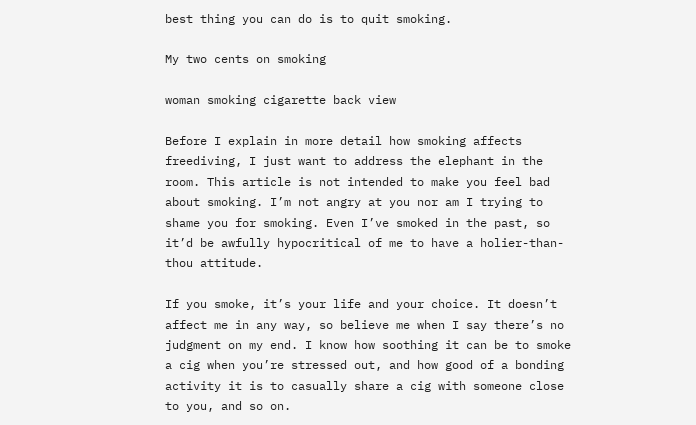best thing you can do is to quit smoking.

My two cents on smoking

woman smoking cigarette back view

Before I explain in more detail how smoking affects freediving, I just want to address the elephant in the room. This article is not intended to make you feel bad about smoking. I’m not angry at you nor am I trying to shame you for smoking. Even I’ve smoked in the past, so it’d be awfully hypocritical of me to have a holier-than-thou attitude.

If you smoke, it’s your life and your choice. It doesn’t affect me in any way, so believe me when I say there’s no judgment on my end. I know how soothing it can be to smoke a cig when you’re stressed out, and how good of a bonding activity it is to casually share a cig with someone close to you, and so on.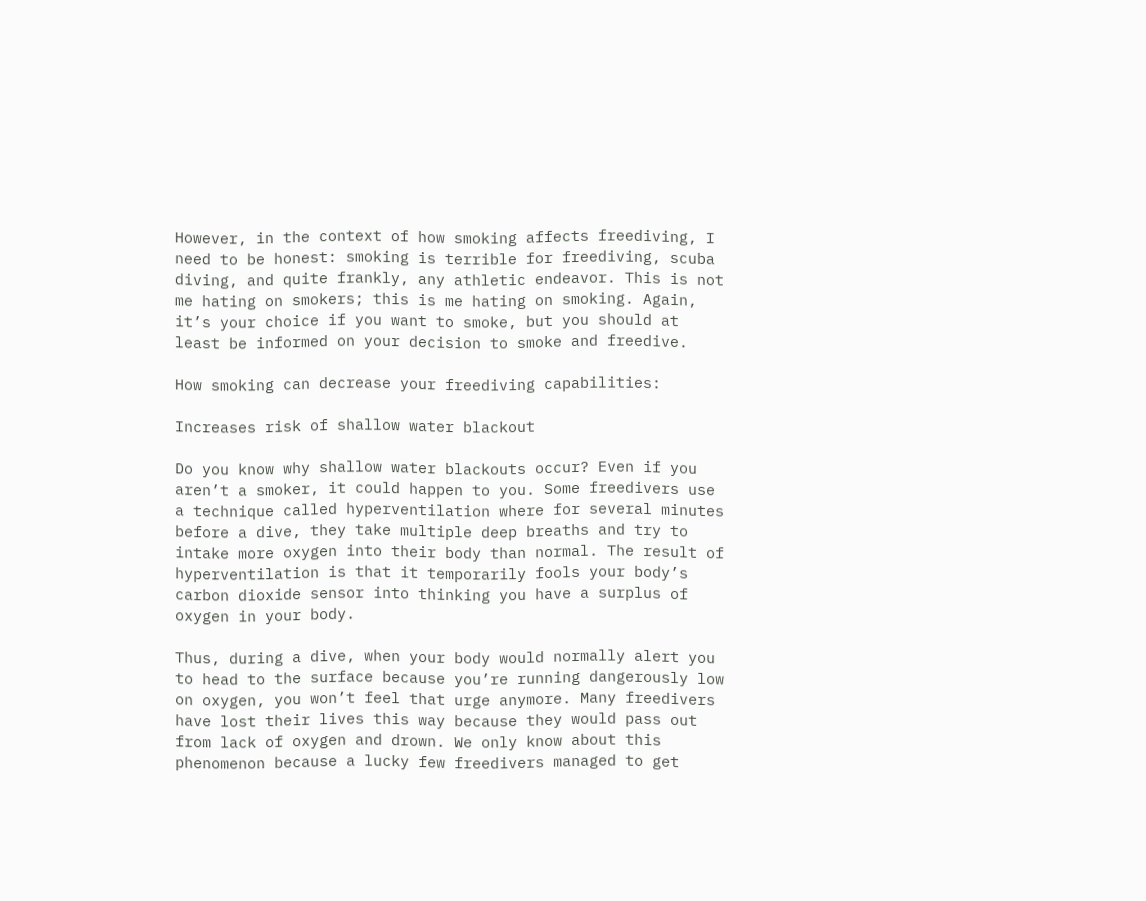However, in the context of how smoking affects freediving, I need to be honest: smoking is terrible for freediving, scuba diving, and quite frankly, any athletic endeavor. This is not me hating on smokers; this is me hating on smoking. Again, it’s your choice if you want to smoke, but you should at least be informed on your decision to smoke and freedive.

How smoking can decrease your freediving capabilities:

Increases risk of shallow water blackout

Do you know why shallow water blackouts occur? Even if you aren’t a smoker, it could happen to you. Some freedivers use a technique called hyperventilation where for several minutes before a dive, they take multiple deep breaths and try to intake more oxygen into their body than normal. The result of hyperventilation is that it temporarily fools your body’s carbon dioxide sensor into thinking you have a surplus of oxygen in your body.

Thus, during a dive, when your body would normally alert you to head to the surface because you’re running dangerously low on oxygen, you won’t feel that urge anymore. Many freedivers have lost their lives this way because they would pass out from lack of oxygen and drown. We only know about this phenomenon because a lucky few freedivers managed to get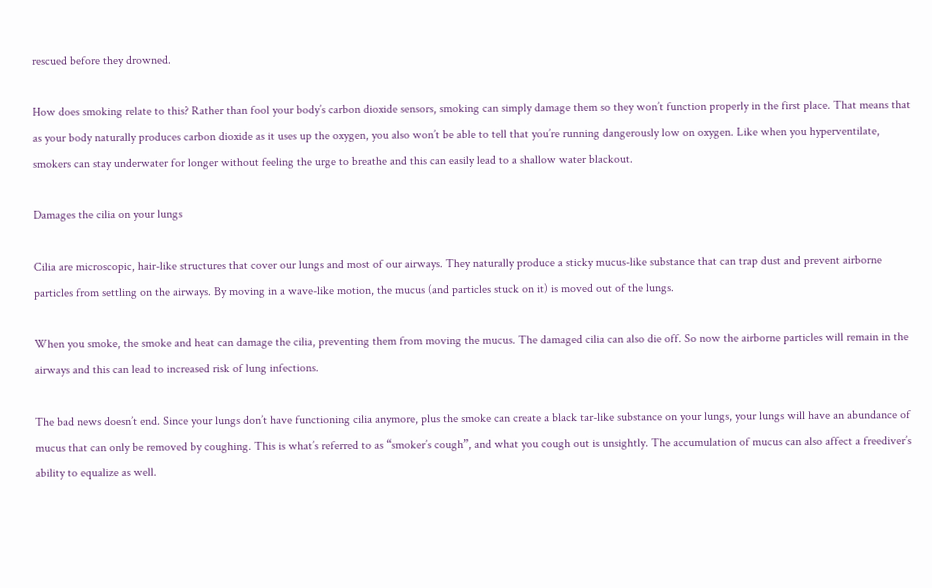rescued before they drowned.

How does smoking relate to this? Rather than fool your body’s carbon dioxide sensors, smoking can simply damage them so they won’t function properly in the first place. That means that as your body naturally produces carbon dioxide as it uses up the oxygen, you also won’t be able to tell that you’re running dangerously low on oxygen. Like when you hyperventilate, smokers can stay underwater for longer without feeling the urge to breathe and this can easily lead to a shallow water blackout.

Damages the cilia on your lungs

Cilia are microscopic, hair-like structures that cover our lungs and most of our airways. They naturally produce a sticky mucus-like substance that can trap dust and prevent airborne particles from settling on the airways. By moving in a wave-like motion, the mucus (and particles stuck on it) is moved out of the lungs.

When you smoke, the smoke and heat can damage the cilia, preventing them from moving the mucus. The damaged cilia can also die off. So now the airborne particles will remain in the airways and this can lead to increased risk of lung infections.

The bad news doesn’t end. Since your lungs don’t have functioning cilia anymore, plus the smoke can create a black tar-like substance on your lungs, your lungs will have an abundance of mucus that can only be removed by coughing. This is what’s referred to as “smoker’s cough”, and what you cough out is unsightly. The accumulation of mucus can also affect a freediver’s ability to equalize as well.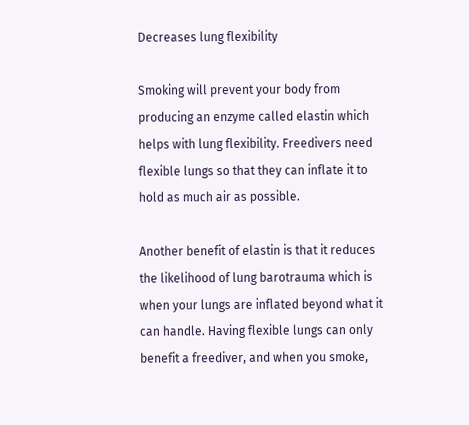Decreases lung flexibility

Smoking will prevent your body from producing an enzyme called elastin which helps with lung flexibility. Freedivers need flexible lungs so that they can inflate it to hold as much air as possible.

Another benefit of elastin is that it reduces the likelihood of lung barotrauma which is when your lungs are inflated beyond what it can handle. Having flexible lungs can only benefit a freediver, and when you smoke,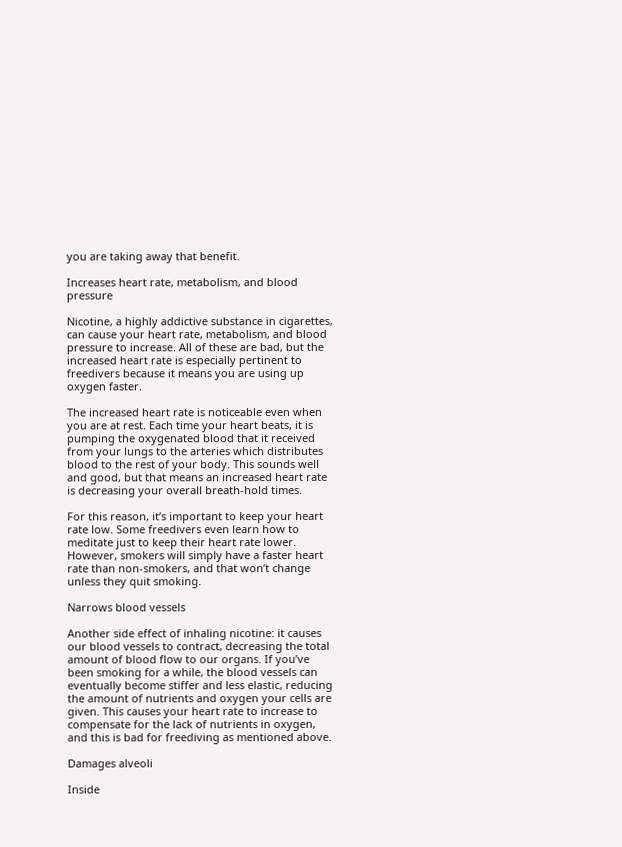you are taking away that benefit.

Increases heart rate, metabolism, and blood pressure

Nicotine, a highly addictive substance in cigarettes, can cause your heart rate, metabolism, and blood pressure to increase. All of these are bad, but the increased heart rate is especially pertinent to freedivers because it means you are using up oxygen faster.

The increased heart rate is noticeable even when you are at rest. Each time your heart beats, it is pumping the oxygenated blood that it received from your lungs to the arteries which distributes blood to the rest of your body. This sounds well and good, but that means an increased heart rate is decreasing your overall breath-hold times.

For this reason, it’s important to keep your heart rate low. Some freedivers even learn how to meditate just to keep their heart rate lower. However, smokers will simply have a faster heart rate than non-smokers, and that won’t change unless they quit smoking.

Narrows blood vessels

Another side effect of inhaling nicotine: it causes our blood vessels to contract, decreasing the total amount of blood flow to our organs. If you’ve been smoking for a while, the blood vessels can eventually become stiffer and less elastic, reducing the amount of nutrients and oxygen your cells are given. This causes your heart rate to increase to compensate for the lack of nutrients in oxygen, and this is bad for freediving as mentioned above.

Damages alveoli

Inside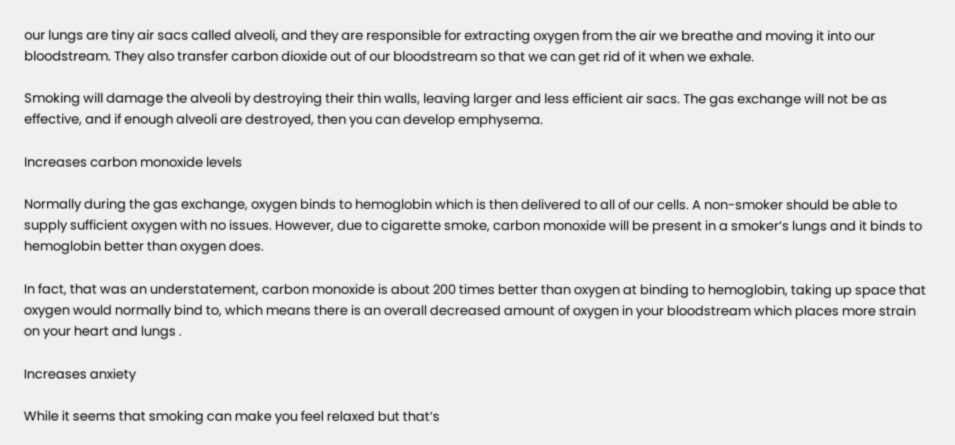our lungs are tiny air sacs called alveoli, and they are responsible for extracting oxygen from the air we breathe and moving it into our bloodstream. They also transfer carbon dioxide out of our bloodstream so that we can get rid of it when we exhale.

Smoking will damage the alveoli by destroying their thin walls, leaving larger and less efficient air sacs. The gas exchange will not be as effective, and if enough alveoli are destroyed, then you can develop emphysema.

Increases carbon monoxide levels

Normally during the gas exchange, oxygen binds to hemoglobin which is then delivered to all of our cells. A non-smoker should be able to supply sufficient oxygen with no issues. However, due to cigarette smoke, carbon monoxide will be present in a smoker’s lungs and it binds to hemoglobin better than oxygen does.

In fact, that was an understatement, carbon monoxide is about 200 times better than oxygen at binding to hemoglobin, taking up space that oxygen would normally bind to, which means there is an overall decreased amount of oxygen in your bloodstream which places more strain on your heart and lungs .

Increases anxiety

While it seems that smoking can make you feel relaxed but that’s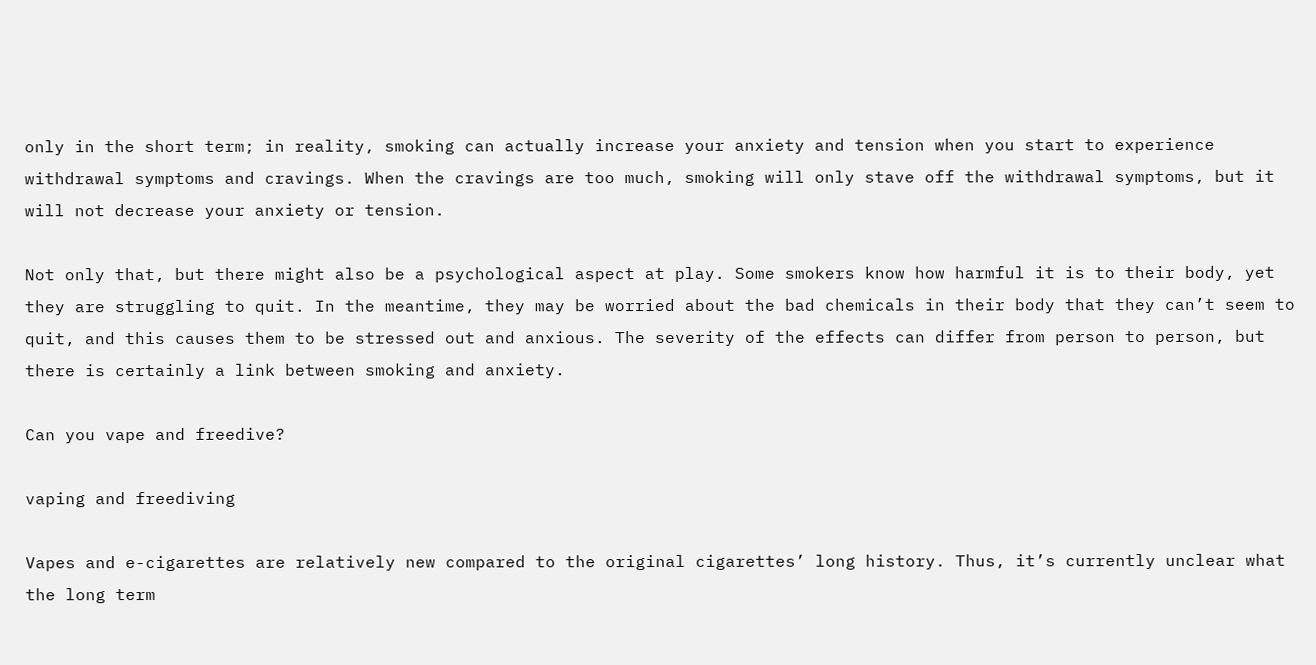only in the short term; in reality, smoking can actually increase your anxiety and tension when you start to experience withdrawal symptoms and cravings. When the cravings are too much, smoking will only stave off the withdrawal symptoms, but it will not decrease your anxiety or tension.

Not only that, but there might also be a psychological aspect at play. Some smokers know how harmful it is to their body, yet they are struggling to quit. In the meantime, they may be worried about the bad chemicals in their body that they can’t seem to quit, and this causes them to be stressed out and anxious. The severity of the effects can differ from person to person, but there is certainly a link between smoking and anxiety.

Can you vape and freedive?

vaping and freediving

Vapes and e-cigarettes are relatively new compared to the original cigarettes’ long history. Thus, it’s currently unclear what the long term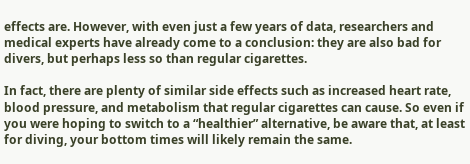effects are. However, with even just a few years of data, researchers and medical experts have already come to a conclusion: they are also bad for divers, but perhaps less so than regular cigarettes.

In fact, there are plenty of similar side effects such as increased heart rate, blood pressure, and metabolism that regular cigarettes can cause. So even if you were hoping to switch to a “healthier” alternative, be aware that, at least for diving, your bottom times will likely remain the same.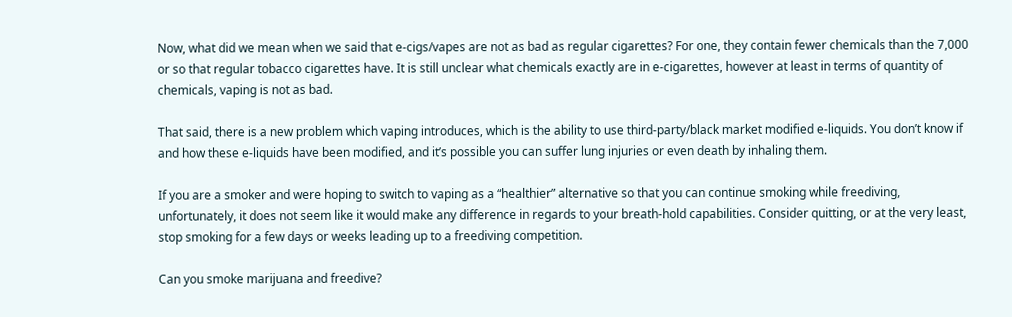Now, what did we mean when we said that e-cigs/vapes are not as bad as regular cigarettes? For one, they contain fewer chemicals than the 7,000 or so that regular tobacco cigarettes have. It is still unclear what chemicals exactly are in e-cigarettes, however at least in terms of quantity of chemicals, vaping is not as bad.

That said, there is a new problem which vaping introduces, which is the ability to use third-party/black market modified e-liquids. You don’t know if and how these e-liquids have been modified, and it’s possible you can suffer lung injuries or even death by inhaling them.

If you are a smoker and were hoping to switch to vaping as a “healthier” alternative so that you can continue smoking while freediving, unfortunately, it does not seem like it would make any difference in regards to your breath-hold capabilities. Consider quitting, or at the very least, stop smoking for a few days or weeks leading up to a freediving competition.

Can you smoke marijuana and freedive?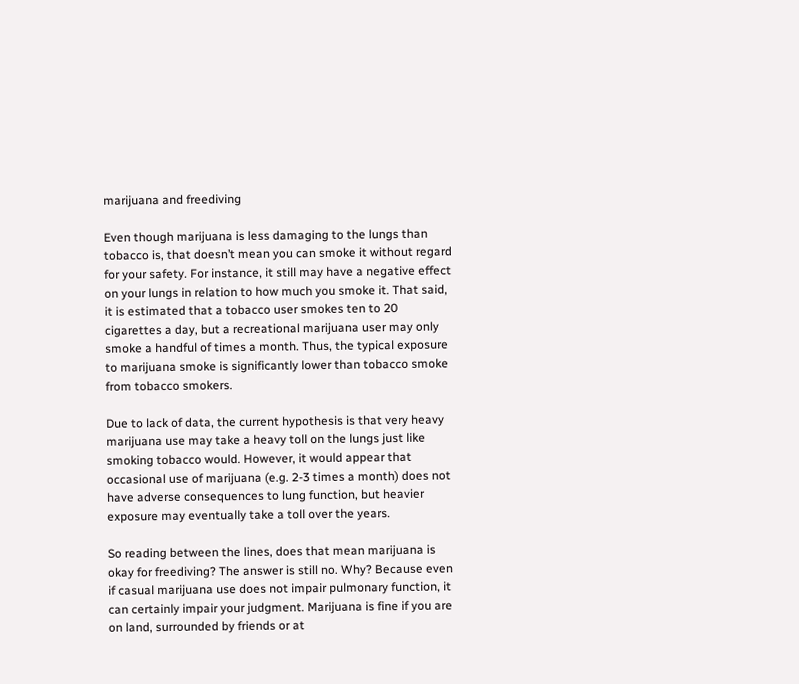marijuana and freediving

Even though marijuana is less damaging to the lungs than tobacco is, that doesn’t mean you can smoke it without regard for your safety. For instance, it still may have a negative effect on your lungs in relation to how much you smoke it. That said, it is estimated that a tobacco user smokes ten to 20 cigarettes a day, but a recreational marijuana user may only smoke a handful of times a month. Thus, the typical exposure to marijuana smoke is significantly lower than tobacco smoke from tobacco smokers.

Due to lack of data, the current hypothesis is that very heavy marijuana use may take a heavy toll on the lungs just like smoking tobacco would. However, it would appear that occasional use of marijuana (e.g. 2-3 times a month) does not have adverse consequences to lung function, but heavier exposure may eventually take a toll over the years.

So reading between the lines, does that mean marijuana is okay for freediving? The answer is still no. Why? Because even if casual marijuana use does not impair pulmonary function, it can certainly impair your judgment. Marijuana is fine if you are on land, surrounded by friends or at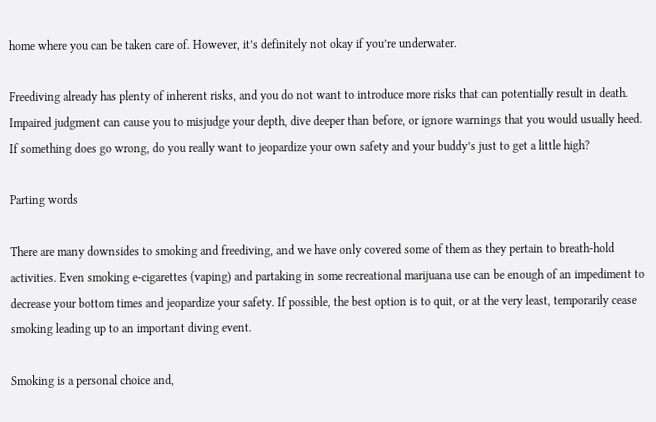home where you can be taken care of. However, it’s definitely not okay if you’re underwater.

Freediving already has plenty of inherent risks, and you do not want to introduce more risks that can potentially result in death. Impaired judgment can cause you to misjudge your depth, dive deeper than before, or ignore warnings that you would usually heed. If something does go wrong, do you really want to jeopardize your own safety and your buddy’s just to get a little high?

Parting words

There are many downsides to smoking and freediving, and we have only covered some of them as they pertain to breath-hold activities. Even smoking e-cigarettes (vaping) and partaking in some recreational marijuana use can be enough of an impediment to decrease your bottom times and jeopardize your safety. If possible, the best option is to quit, or at the very least, temporarily cease smoking leading up to an important diving event.

Smoking is a personal choice and,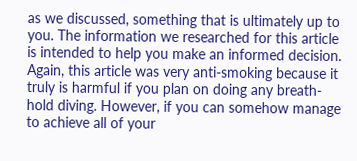as we discussed, something that is ultimately up to you. The information we researched for this article is intended to help you make an informed decision. Again, this article was very anti-smoking because it truly is harmful if you plan on doing any breath-hold diving. However, if you can somehow manage to achieve all of your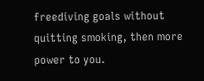freediving goals without quitting smoking, then more power to you.